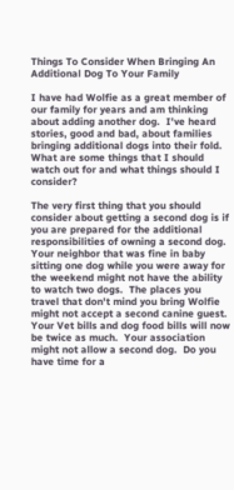Things To Consider When Bringing An Additional Dog To Your Family

I have had Wolfie as a great member of our family for years and am thinking about adding another dog.  I've heard stories, good and bad, about families bringing additional dogs into their fold.  What are some things that I should watch out for and what things should I consider?

The very first thing that you should consider about getting a second dog is if you are prepared for the additional responsibilities of owning a second dog.  Your neighbor that was fine in baby sitting one dog while you were away for the weekend might not have the ability to watch two dogs.  The places you travel that don't mind you bring Wolfie might not accept a second canine guest.  Your Vet bills and dog food bills will now be twice as much.  Your association might not allow a second dog.  Do you have time for a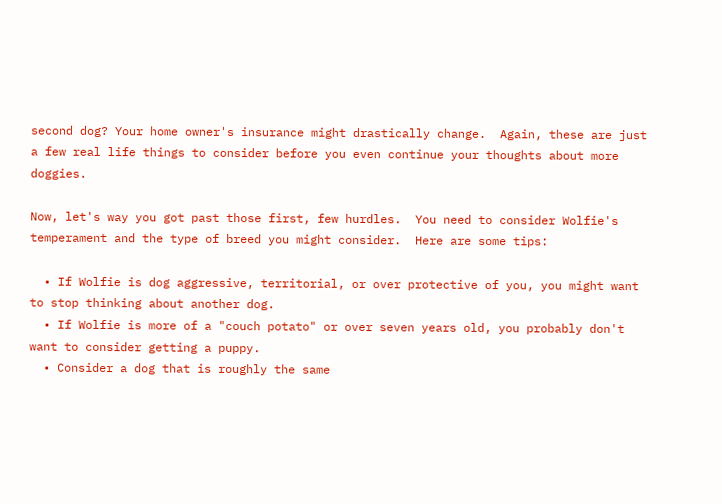second dog? Your home owner's insurance might drastically change.  Again, these are just a few real life things to consider before you even continue your thoughts about more doggies.

Now, let's way you got past those first, few hurdles.  You need to consider Wolfie's temperament and the type of breed you might consider.  Here are some tips:

  • If Wolfie is dog aggressive, territorial, or over protective of you, you might want to stop thinking about another dog.
  • If Wolfie is more of a "couch potato" or over seven years old, you probably don't want to consider getting a puppy.
  • Consider a dog that is roughly the same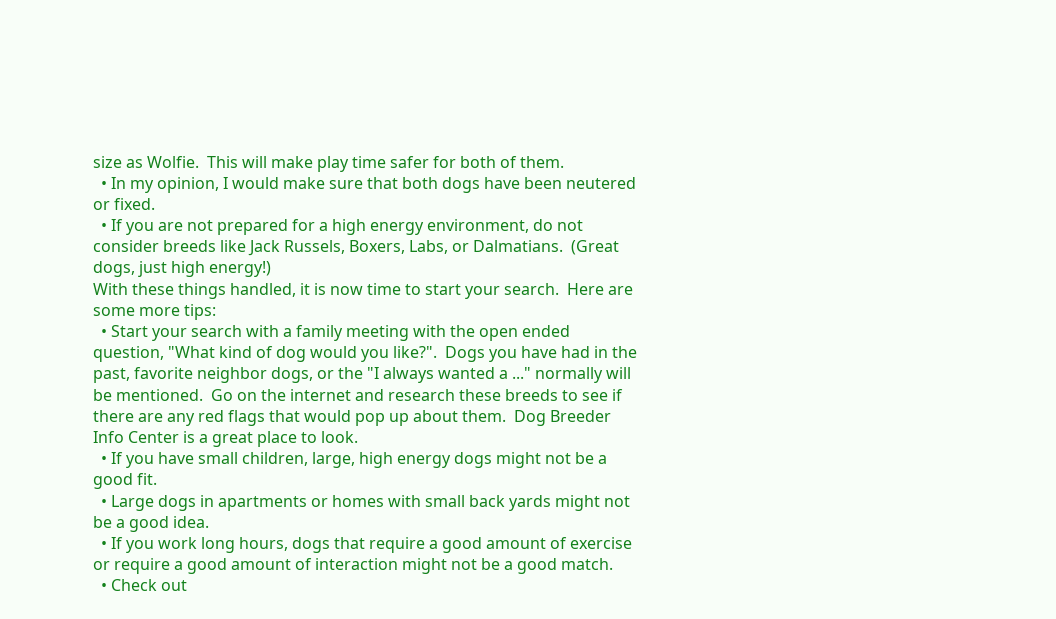size as Wolfie.  This will make play time safer for both of them.
  • In my opinion, I would make sure that both dogs have been neutered or fixed.
  • If you are not prepared for a high energy environment, do not consider breeds like Jack Russels, Boxers, Labs, or Dalmatians.  (Great dogs, just high energy!)
With these things handled, it is now time to start your search.  Here are some more tips:
  • Start your search with a family meeting with the open ended question, "What kind of dog would you like?".  Dogs you have had in the past, favorite neighbor dogs, or the "I always wanted a ..." normally will be mentioned.  Go on the internet and research these breeds to see if there are any red flags that would pop up about them.  Dog Breeder Info Center is a great place to look.
  • If you have small children, large, high energy dogs might not be a good fit.
  • Large dogs in apartments or homes with small back yards might not be a good idea.
  • If you work long hours, dogs that require a good amount of exercise or require a good amount of interaction might not be a good match.
  • Check out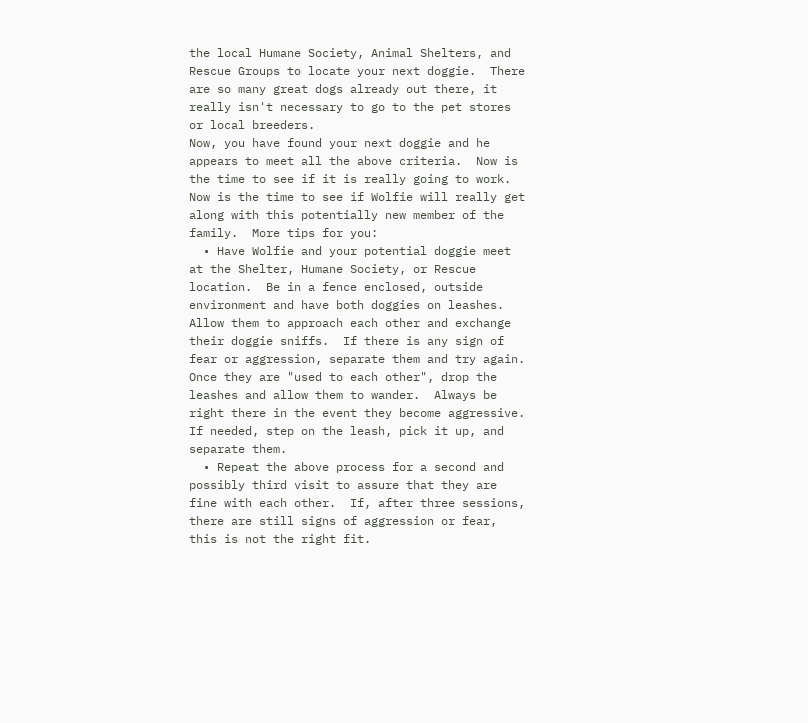the local Humane Society, Animal Shelters, and Rescue Groups to locate your next doggie.  There are so many great dogs already out there, it really isn't necessary to go to the pet stores or local breeders.
Now, you have found your next doggie and he appears to meet all the above criteria.  Now is the time to see if it is really going to work.  Now is the time to see if Wolfie will really get along with this potentially new member of the family.  More tips for you:
  • Have Wolfie and your potential doggie meet at the Shelter, Humane Society, or Rescue location.  Be in a fence enclosed, outside environment and have both doggies on leashes.  Allow them to approach each other and exchange their doggie sniffs.  If there is any sign of fear or aggression, separate them and try again.  Once they are "used to each other", drop the leashes and allow them to wander.  Always be right there in the event they become aggressive.  If needed, step on the leash, pick it up, and separate them.
  • Repeat the above process for a second and possibly third visit to assure that they are fine with each other.  If, after three sessions, there are still signs of aggression or fear, this is not the right fit.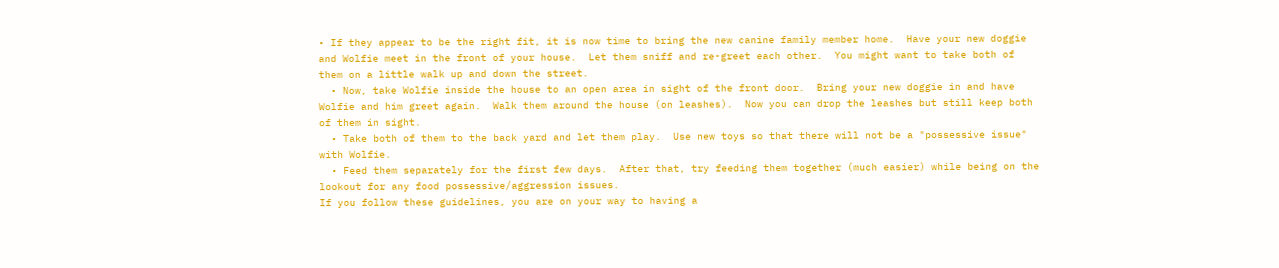• If they appear to be the right fit, it is now time to bring the new canine family member home.  Have your new doggie and Wolfie meet in the front of your house.  Let them sniff and re-greet each other.  You might want to take both of them on a little walk up and down the street.
  • Now, take Wolfie inside the house to an open area in sight of the front door.  Bring your new doggie in and have Wolfie and him greet again.  Walk them around the house (on leashes).  Now you can drop the leashes but still keep both of them in sight.
  • Take both of them to the back yard and let them play.  Use new toys so that there will not be a "possessive issue" with Wolfie.
  • Feed them separately for the first few days.  After that, try feeding them together (much easier) while being on the lookout for any food possessive/aggression issues.
If you follow these guidelines, you are on your way to having a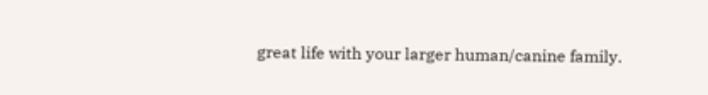great life with your larger human/canine family.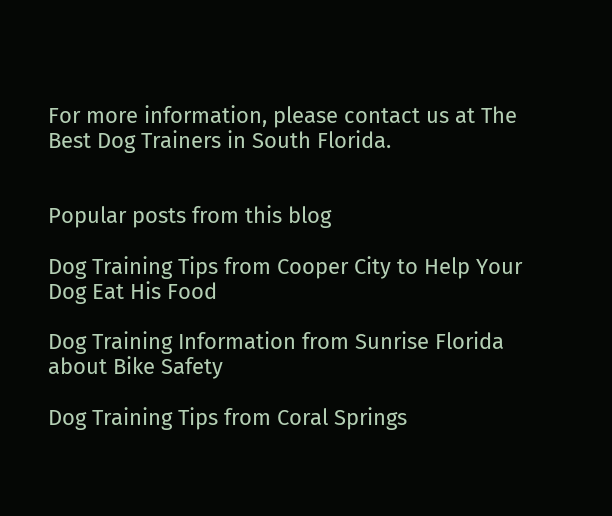For more information, please contact us at The Best Dog Trainers in South Florida.


Popular posts from this blog

Dog Training Tips from Cooper City to Help Your Dog Eat His Food

Dog Training Information from Sunrise Florida about Bike Safety

Dog Training Tips from Coral Springs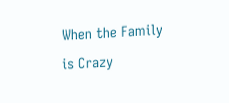When the Family is Crazy